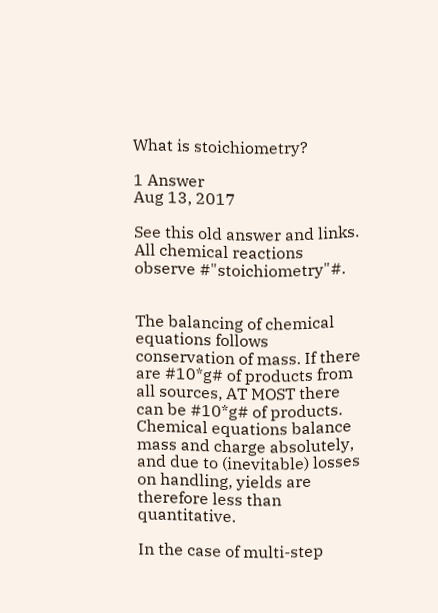What is stoichiometry?

1 Answer
Aug 13, 2017

See this old answer and links. All chemical reactions observe #"stoichiometry"#.


The balancing of chemical equations follows conservation of mass. If there are #10*g# of products from all sources, AT MOST there can be #10*g# of products. Chemical equations balance mass and charge absolutely, and due to (inevitable) losses on handling, yields are therefore less than quantitative.

In the case of multi-step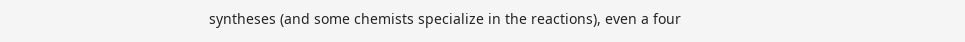syntheses (and some chemists specialize in the reactions), even a four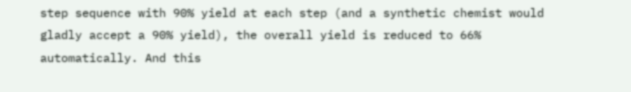step sequence with 90% yield at each step (and a synthetic chemist would gladly accept a 90% yield), the overall yield is reduced to 66% automatically. And this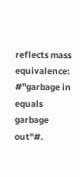reflects mass equivalence: #"garbage in equals garbage out"#.